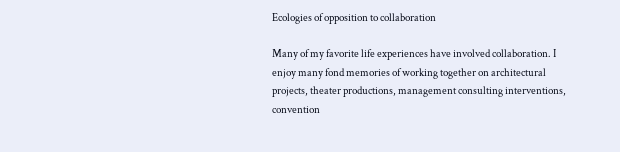Ecologies of opposition to collaboration

Many of my favorite life experiences have involved collaboration. I enjoy many fond memories of working together on architectural projects, theater productions, management consulting interventions, convention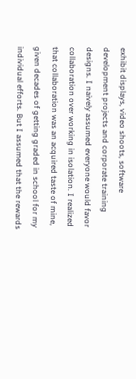exhibit displays, video shoots, software development projects and corporate training designs. I naively assumed everyone would favor collaboration over working in isolation. I realized that collaboration was an acquired taste of mine, given decades of getting graded in school for my individual efforts. But I assumed that the rewards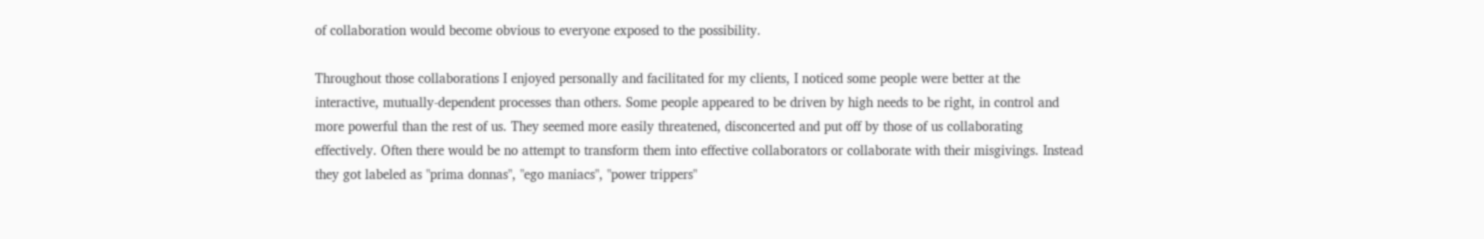of collaboration would become obvious to everyone exposed to the possibility.

Throughout those collaborations I enjoyed personally and facilitated for my clients, I noticed some people were better at the interactive, mutually-dependent processes than others. Some people appeared to be driven by high needs to be right, in control and more powerful than the rest of us. They seemed more easily threatened, disconcerted and put off by those of us collaborating effectively. Often there would be no attempt to transform them into effective collaborators or collaborate with their misgivings. Instead they got labeled as "prima donnas", "ego maniacs", "power trippers"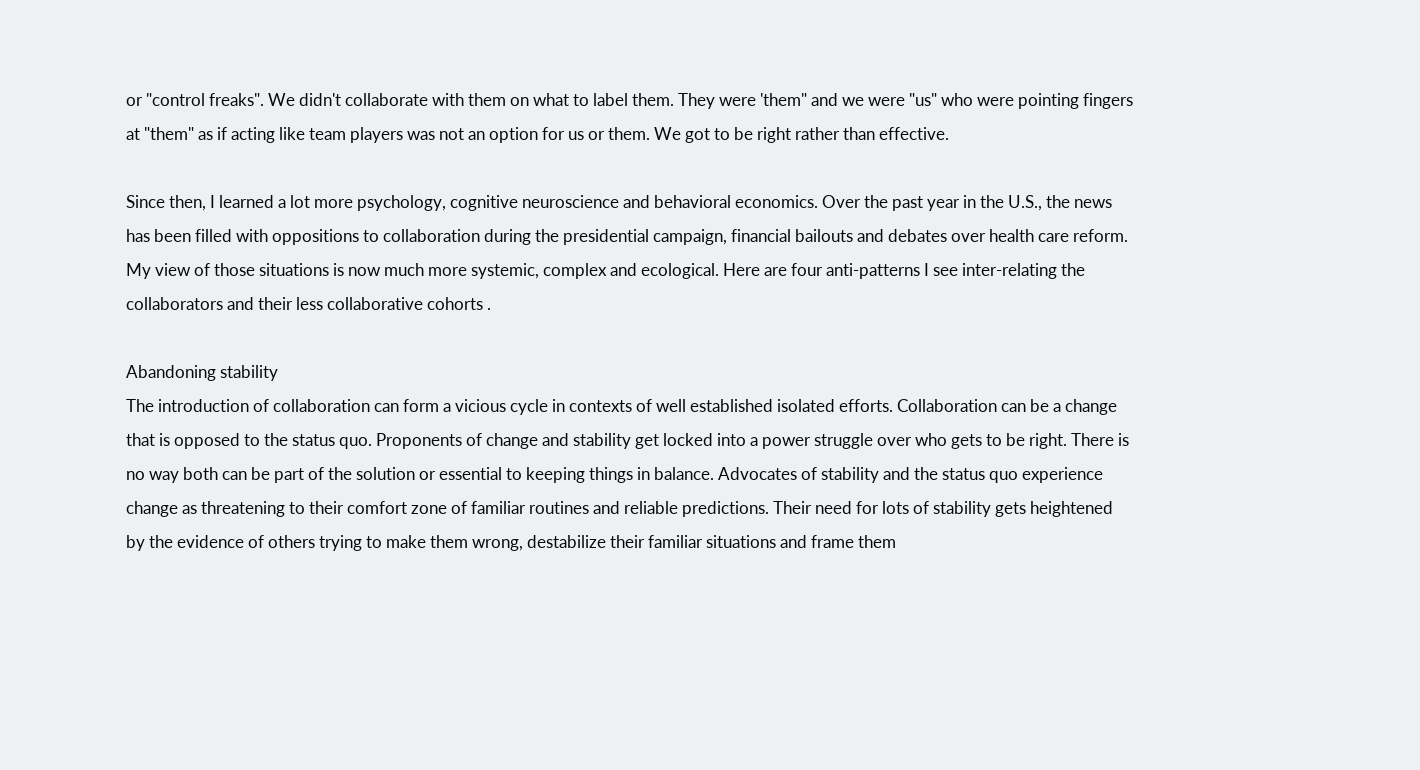or "control freaks". We didn't collaborate with them on what to label them. They were 'them" and we were "us" who were pointing fingers at "them" as if acting like team players was not an option for us or them. We got to be right rather than effective.

Since then, I learned a lot more psychology, cognitive neuroscience and behavioral economics. Over the past year in the U.S., the news has been filled with oppositions to collaboration during the presidential campaign, financial bailouts and debates over health care reform. My view of those situations is now much more systemic, complex and ecological. Here are four anti-patterns I see inter-relating the collaborators and their less collaborative cohorts .

Abandoning stability
The introduction of collaboration can form a vicious cycle in contexts of well established isolated efforts. Collaboration can be a change that is opposed to the status quo. Proponents of change and stability get locked into a power struggle over who gets to be right. There is no way both can be part of the solution or essential to keeping things in balance. Advocates of stability and the status quo experience change as threatening to their comfort zone of familiar routines and reliable predictions. Their need for lots of stability gets heightened by the evidence of others trying to make them wrong, destabilize their familiar situations and frame them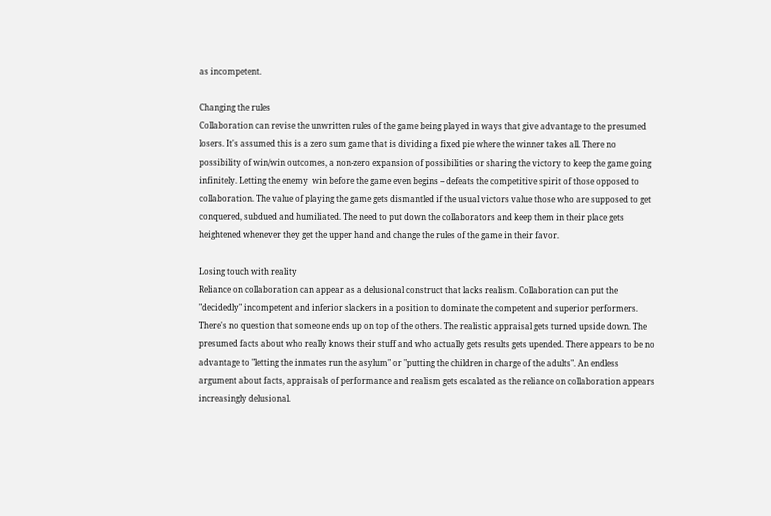as incompetent.

Changing the rules
Collaboration can revise the unwritten rules of the game being played in ways that give advantage to the presumed losers. It's assumed this is a zero sum game that is dividing a fixed pie where the winner takes all. There no possibility of win/win outcomes, a non-zero expansion of possibilities or sharing the victory to keep the game going infinitely. Letting the enemy  win before the game even begins -- defeats the competitive spirit of those opposed to collaboration. The value of playing the game gets dismantled if the usual victors value those who are supposed to get conquered, subdued and humiliated. The need to put down the collaborators and keep them in their place gets heightened whenever they get the upper hand and change the rules of the game in their favor.

Losing touch with reality
Reliance on collaboration can appear as a delusional construct that lacks realism. Collaboration can put the "decidedly" incompetent and inferior slackers in a position to dominate the competent and superior performers. There's no question that someone ends up on top of the others. The realistic appraisal gets turned upside down. The presumed facts about who really knows their stuff and who actually gets results gets upended. There appears to be no advantage to "letting the inmates run the asylum" or "putting the children in charge of the adults". An endless argument about facts, appraisals of performance and realism gets escalated as the reliance on collaboration appears increasingly delusional.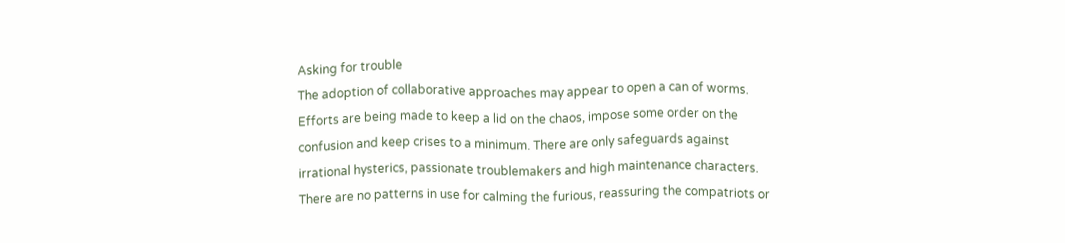Asking for trouble
The adoption of collaborative approaches may appear to open a can of worms. Efforts are being made to keep a lid on the chaos, impose some order on the confusion and keep crises to a minimum. There are only safeguards against irrational hysterics, passionate troublemakers and high maintenance characters. There are no patterns in use for calming the furious, reassuring the compatriots or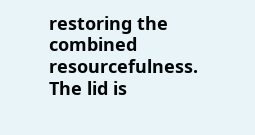restoring the combined resourcefulness. The lid is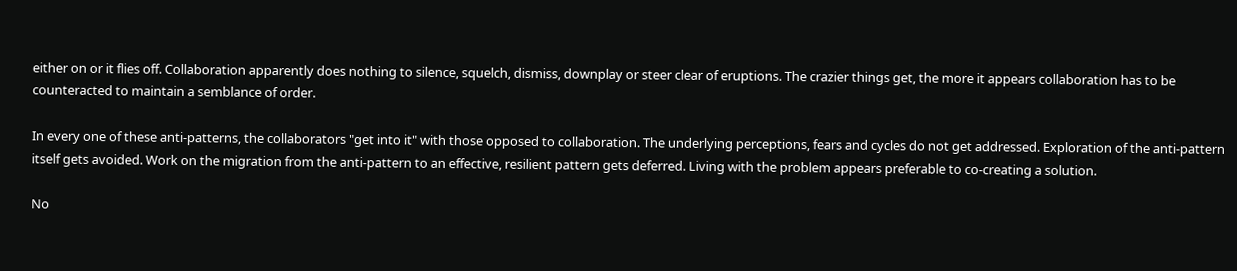either on or it flies off. Collaboration apparently does nothing to silence, squelch, dismiss, downplay or steer clear of eruptions. The crazier things get, the more it appears collaboration has to be counteracted to maintain a semblance of order.

In every one of these anti-patterns, the collaborators "get into it" with those opposed to collaboration. The underlying perceptions, fears and cycles do not get addressed. Exploration of the anti-pattern itself gets avoided. Work on the migration from the anti-pattern to an effective, resilient pattern gets deferred. Living with the problem appears preferable to co-creating a solution.

No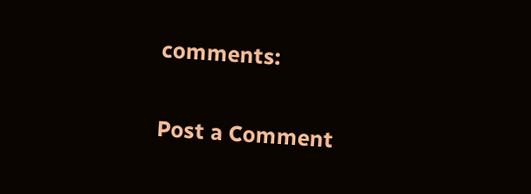comments:

Post a Comment